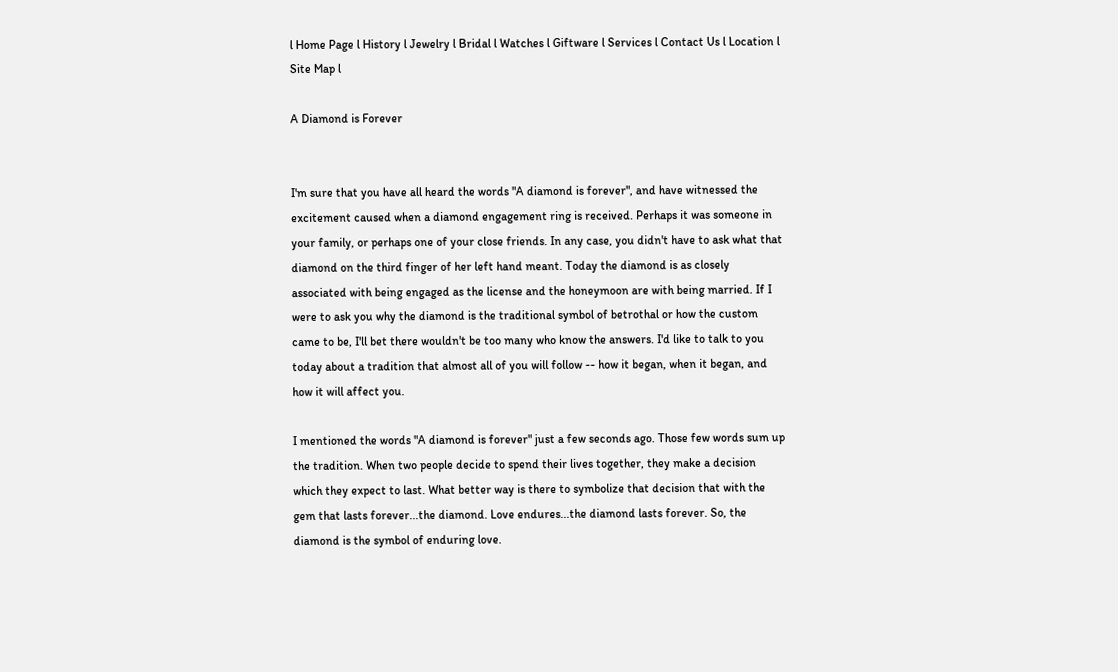l Home Page l History l Jewelry l Bridal l Watches l Giftware l Services l Contact Us l Location l Site Map l

A Diamond is Forever


I'm sure that you have all heard the words "A diamond is forever", and have witnessed the excitement caused when a diamond engagement ring is received. Perhaps it was someone in your family, or perhaps one of your close friends. In any case, you didn't have to ask what that diamond on the third finger of her left hand meant. Today the diamond is as closely associated with being engaged as the license and the honeymoon are with being married. If I were to ask you why the diamond is the traditional symbol of betrothal or how the custom came to be, I'll bet there wouldn't be too many who know the answers. I'd like to talk to you today about a tradition that almost all of you will follow -- how it began, when it began, and how it will affect you.

I mentioned the words "A diamond is forever" just a few seconds ago. Those few words sum up the tradition. When two people decide to spend their lives together, they make a decision which they expect to last. What better way is there to symbolize that decision that with the gem that lasts forever...the diamond. Love endures...the diamond lasts forever. So, the diamond is the symbol of enduring love.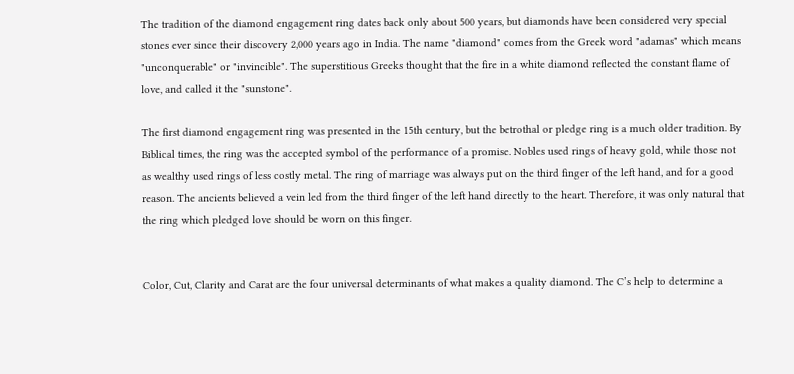The tradition of the diamond engagement ring dates back only about 500 years, but diamonds have been considered very special stones ever since their discovery 2,000 years ago in India. The name "diamond" comes from the Greek word "adamas" which means "unconquerable" or "invincible". The superstitious Greeks thought that the fire in a white diamond reflected the constant flame of love, and called it the "sunstone".

The first diamond engagement ring was presented in the 15th century, but the betrothal or pledge ring is a much older tradition. By Biblical times, the ring was the accepted symbol of the performance of a promise. Nobles used rings of heavy gold, while those not as wealthy used rings of less costly metal. The ring of marriage was always put on the third finger of the left hand, and for a good reason. The ancients believed a vein led from the third finger of the left hand directly to the heart. Therefore, it was only natural that the ring which pledged love should be worn on this finger.


Color, Cut, Clarity and Carat are the four universal determinants of what makes a quality diamond. The C’s help to determine a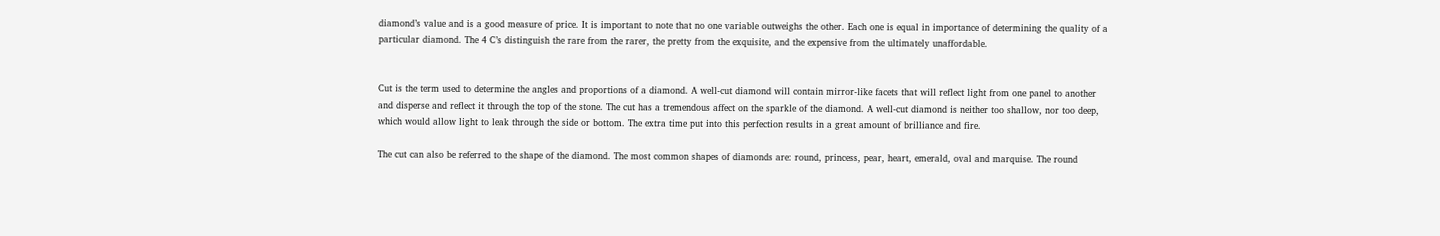diamond’s value and is a good measure of price. It is important to note that no one variable outweighs the other. Each one is equal in importance of determining the quality of a particular diamond. The 4 C’s distinguish the rare from the rarer, the pretty from the exquisite, and the expensive from the ultimately unaffordable.


Cut is the term used to determine the angles and proportions of a diamond. A well-cut diamond will contain mirror-like facets that will reflect light from one panel to another and disperse and reflect it through the top of the stone. The cut has a tremendous affect on the sparkle of the diamond. A well-cut diamond is neither too shallow, nor too deep, which would allow light to leak through the side or bottom. The extra time put into this perfection results in a great amount of brilliance and fire.

The cut can also be referred to the shape of the diamond. The most common shapes of diamonds are: round, princess, pear, heart, emerald, oval and marquise. The round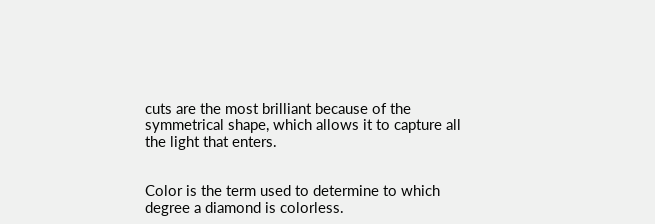cuts are the most brilliant because of the symmetrical shape, which allows it to capture all the light that enters.


Color is the term used to determine to which degree a diamond is colorless.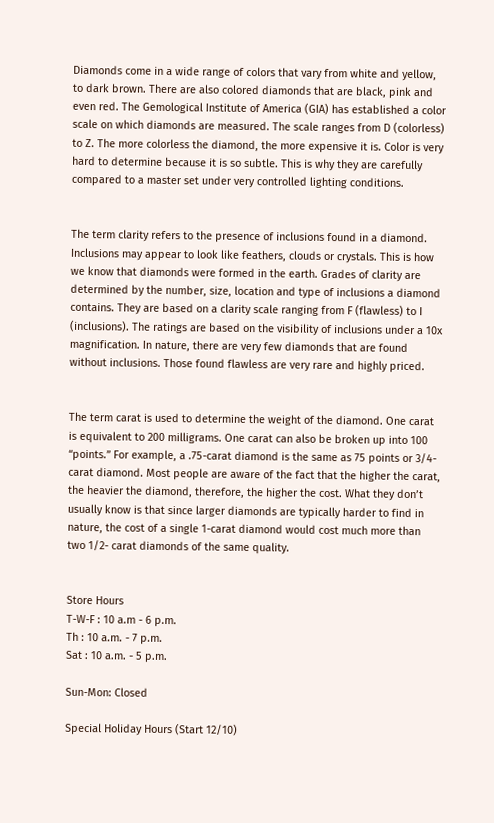Diamonds come in a wide range of colors that vary from white and yellow, to dark brown. There are also colored diamonds that are black, pink and even red. The Gemological Institute of America (GIA) has established a color scale on which diamonds are measured. The scale ranges from D (colorless) to Z. The more colorless the diamond, the more expensive it is. Color is very hard to determine because it is so subtle. This is why they are carefully compared to a master set under very controlled lighting conditions.


The term clarity refers to the presence of inclusions found in a diamond. Inclusions may appear to look like feathers, clouds or crystals. This is how we know that diamonds were formed in the earth. Grades of clarity are determined by the number, size, location and type of inclusions a diamond contains. They are based on a clarity scale ranging from F (flawless) to I (inclusions). The ratings are based on the visibility of inclusions under a 10x magnification. In nature, there are very few diamonds that are found without inclusions. Those found flawless are very rare and highly priced.


The term carat is used to determine the weight of the diamond. One carat is equivalent to 200 milligrams. One carat can also be broken up into 100 “points.” For example, a .75-carat diamond is the same as 75 points or 3/4-carat diamond. Most people are aware of the fact that the higher the carat, the heavier the diamond, therefore, the higher the cost. What they don’t usually know is that since larger diamonds are typically harder to find in nature, the cost of a single 1-carat diamond would cost much more than two 1/2- carat diamonds of the same quality.


Store Hours
T-W-F : 10 a.m - 6 p.m.
Th : 10 a.m. - 7 p.m.
Sat : 10 a.m. - 5 p.m.

Sun-Mon: Closed

Special Holiday Hours (Start 12/10)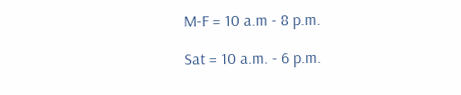M-F = 10 a.m - 8 p.m.

Sat = 10 a.m. - 6 p.m.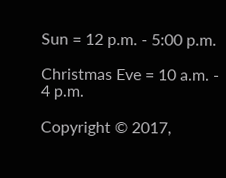Sun = 12 p.m. - 5:00 p.m.

Christmas Eve = 10 a.m. - 4 p.m.

Copyright © 2017,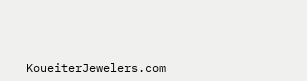KoueiterJewelers.com